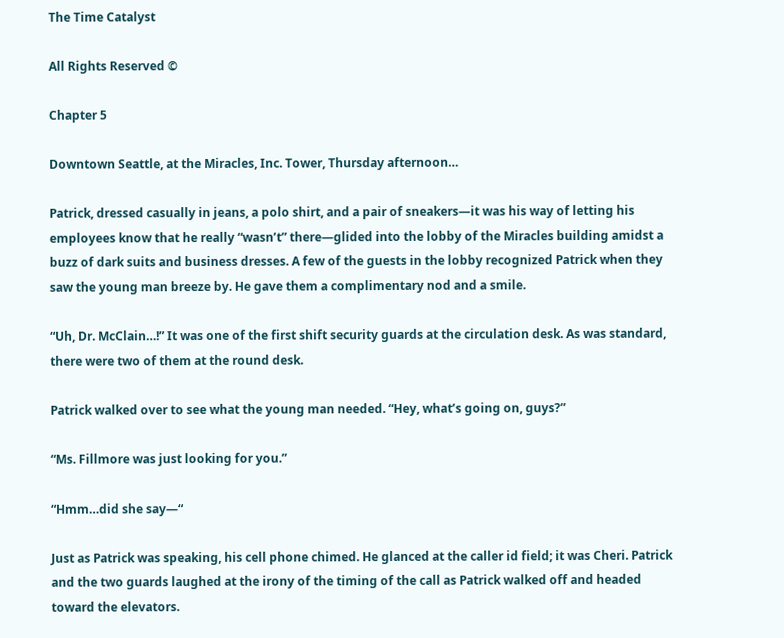The Time Catalyst

All Rights Reserved ©

Chapter 5

Downtown Seattle, at the Miracles, Inc. Tower, Thursday afternoon…

Patrick, dressed casually in jeans, a polo shirt, and a pair of sneakers—it was his way of letting his employees know that he really “wasn’t” there—glided into the lobby of the Miracles building amidst a buzz of dark suits and business dresses. A few of the guests in the lobby recognized Patrick when they saw the young man breeze by. He gave them a complimentary nod and a smile.

“Uh, Dr. McClain…!” It was one of the first shift security guards at the circulation desk. As was standard, there were two of them at the round desk.

Patrick walked over to see what the young man needed. “Hey, what’s going on, guys?”

“Ms. Fillmore was just looking for you.”

“Hmm…did she say—“

Just as Patrick was speaking, his cell phone chimed. He glanced at the caller id field; it was Cheri. Patrick and the two guards laughed at the irony of the timing of the call as Patrick walked off and headed toward the elevators.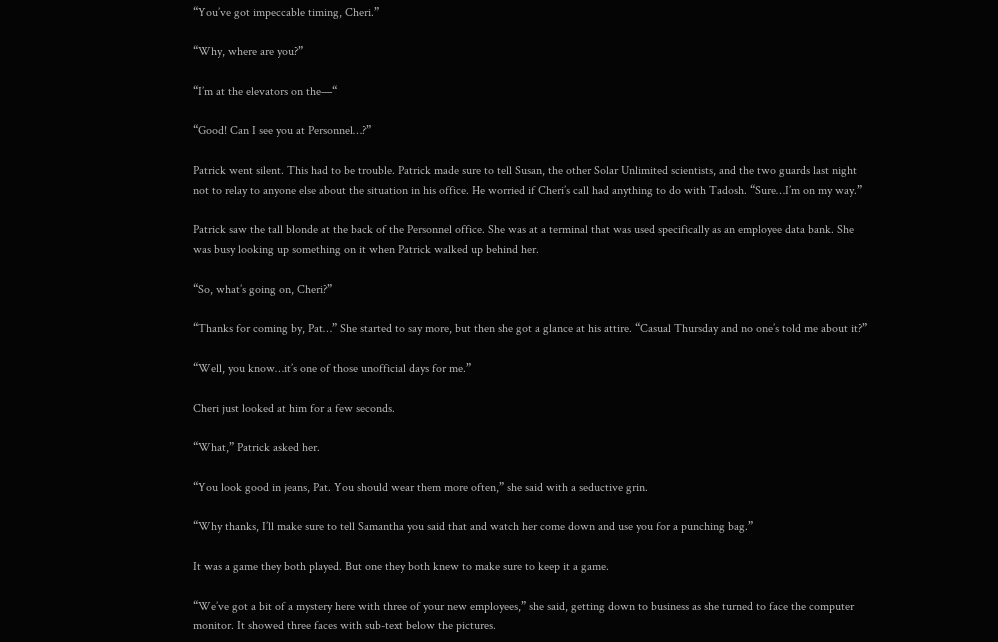“You’ve got impeccable timing, Cheri.”

“Why, where are you?”

“I’m at the elevators on the—“

“Good! Can I see you at Personnel…?”

Patrick went silent. This had to be trouble. Patrick made sure to tell Susan, the other Solar Unlimited scientists, and the two guards last night not to relay to anyone else about the situation in his office. He worried if Cheri’s call had anything to do with Tadosh. “Sure…I’m on my way.”

Patrick saw the tall blonde at the back of the Personnel office. She was at a terminal that was used specifically as an employee data bank. She was busy looking up something on it when Patrick walked up behind her.

“So, what’s going on, Cheri?”

“Thanks for coming by, Pat…” She started to say more, but then she got a glance at his attire. “Casual Thursday and no one’s told me about it?”

“Well, you know…it’s one of those unofficial days for me.”

Cheri just looked at him for a few seconds.

“What,” Patrick asked her.

“You look good in jeans, Pat. You should wear them more often,” she said with a seductive grin.

“Why thanks, I’ll make sure to tell Samantha you said that and watch her come down and use you for a punching bag.”

It was a game they both played. But one they both knew to make sure to keep it a game.

“We’ve got a bit of a mystery here with three of your new employees,” she said, getting down to business as she turned to face the computer monitor. It showed three faces with sub-text below the pictures.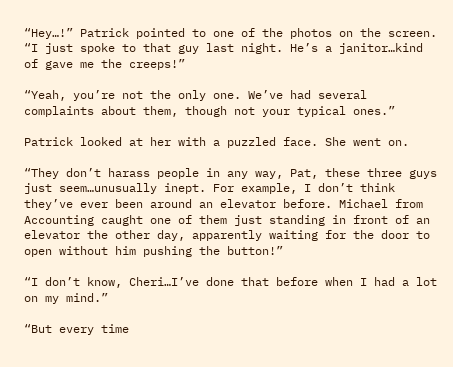“Hey…!” Patrick pointed to one of the photos on the screen. “I just spoke to that guy last night. He’s a janitor…kind of gave me the creeps!”

“Yeah, you’re not the only one. We’ve had several complaints about them, though not your typical ones.”

Patrick looked at her with a puzzled face. She went on.

“They don’t harass people in any way, Pat, these three guys just seem…unusually inept. For example, I don’t think they’ve ever been around an elevator before. Michael from Accounting caught one of them just standing in front of an elevator the other day, apparently waiting for the door to open without him pushing the button!”

“I don’t know, Cheri…I’ve done that before when I had a lot on my mind.”

“But every time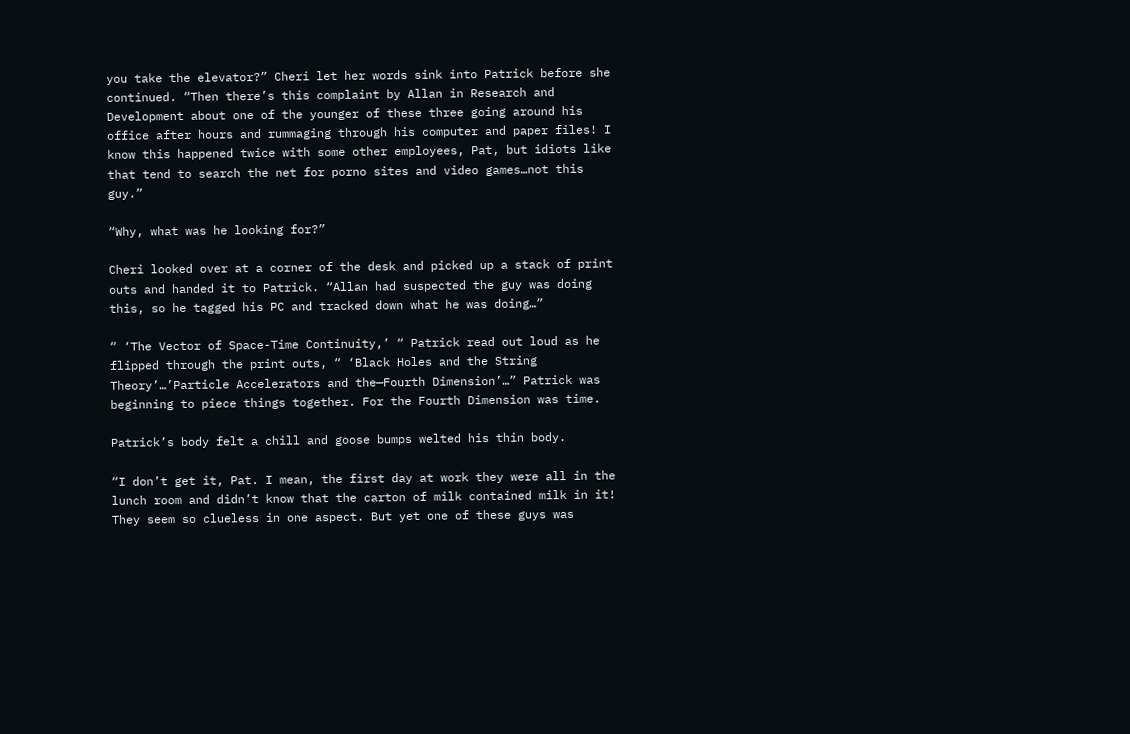you take the elevator?” Cheri let her words sink into Patrick before she continued. “Then there’s this complaint by Allan in Research and Development about one of the younger of these three going around his office after hours and rummaging through his computer and paper files! I know this happened twice with some other employees, Pat, but idiots like that tend to search the net for porno sites and video games…not this guy.”

“Why, what was he looking for?”

Cheri looked over at a corner of the desk and picked up a stack of print outs and handed it to Patrick. “Allan had suspected the guy was doing this, so he tagged his PC and tracked down what he was doing…”

“ ‘The Vector of Space-Time Continuity,’ “ Patrick read out loud as he flipped through the print outs, “ ‘Black Holes and the String Theory’…’Particle Accelerators and the—Fourth Dimension’…” Patrick was beginning to piece things together. For the Fourth Dimension was time.

Patrick’s body felt a chill and goose bumps welted his thin body.

“I don’t get it, Pat. I mean, the first day at work they were all in the lunch room and didn’t know that the carton of milk contained milk in it! They seem so clueless in one aspect. But yet one of these guys was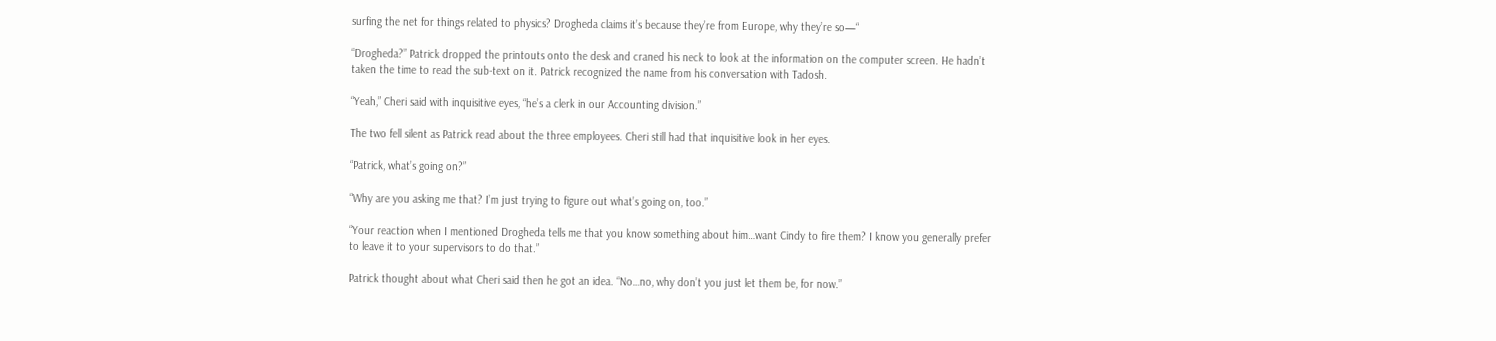surfing the net for things related to physics? Drogheda claims it’s because they’re from Europe, why they’re so—“

“Drogheda?” Patrick dropped the printouts onto the desk and craned his neck to look at the information on the computer screen. He hadn’t taken the time to read the sub-text on it. Patrick recognized the name from his conversation with Tadosh.

“Yeah,” Cheri said with inquisitive eyes, “he’s a clerk in our Accounting division.”

The two fell silent as Patrick read about the three employees. Cheri still had that inquisitive look in her eyes.

“Patrick, what’s going on?”

“Why are you asking me that? I’m just trying to figure out what’s going on, too.”

“Your reaction when I mentioned Drogheda tells me that you know something about him…want Cindy to fire them? I know you generally prefer to leave it to your supervisors to do that.”

Patrick thought about what Cheri said then he got an idea. “No…no, why don’t you just let them be, for now.”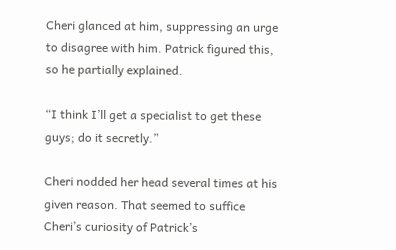Cheri glanced at him, suppressing an urge to disagree with him. Patrick figured this, so he partially explained.

“I think I’ll get a specialist to get these guys; do it secretly.”

Cheri nodded her head several times at his given reason. That seemed to suffice Cheri’s curiosity of Patrick’s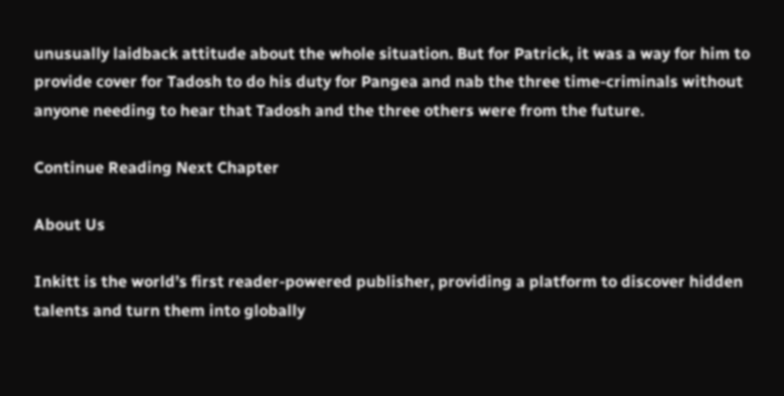unusually laidback attitude about the whole situation. But for Patrick, it was a way for him to provide cover for Tadosh to do his duty for Pangea and nab the three time-criminals without anyone needing to hear that Tadosh and the three others were from the future.

Continue Reading Next Chapter

About Us

Inkitt is the world’s first reader-powered publisher, providing a platform to discover hidden talents and turn them into globally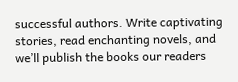successful authors. Write captivating stories, read enchanting novels, and we’ll publish the books our readers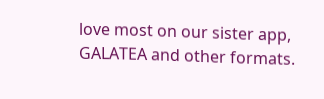love most on our sister app, GALATEA and other formats.